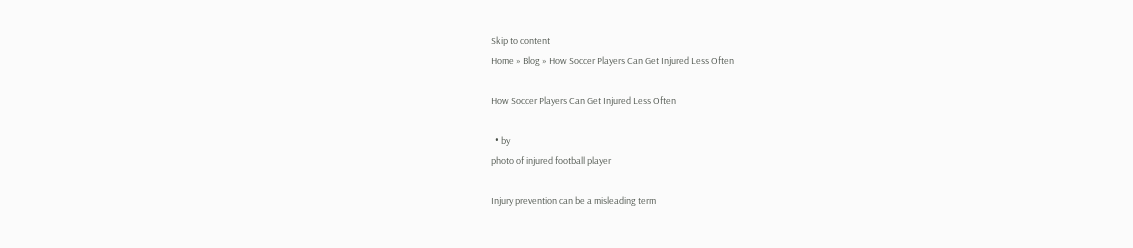Skip to content
Home » Blog » How Soccer Players Can Get Injured Less Often

How Soccer Players Can Get Injured Less Often

  • by
photo of injured football player

Injury prevention can be a misleading term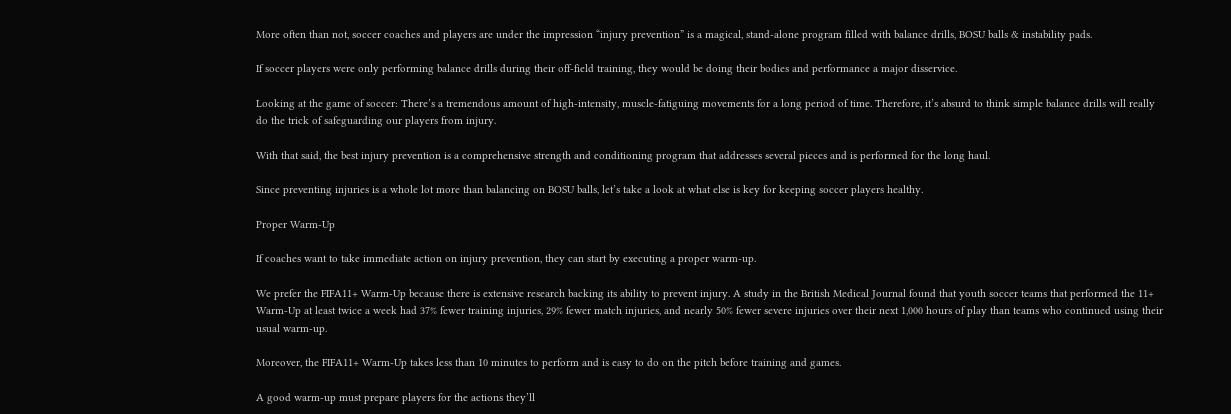More often than not, soccer coaches and players are under the impression “injury prevention” is a magical, stand-alone program filled with balance drills, BOSU balls & instability pads.

If soccer players were only performing balance drills during their off-field training, they would be doing their bodies and performance a major disservice.

Looking at the game of soccer: There’s a tremendous amount of high-intensity, muscle-fatiguing movements for a long period of time. Therefore, it’s absurd to think simple balance drills will really do the trick of safeguarding our players from injury.

With that said, the best injury prevention is a comprehensive strength and conditioning program that addresses several pieces and is performed for the long haul.

Since preventing injuries is a whole lot more than balancing on BOSU balls, let’s take a look at what else is key for keeping soccer players healthy.

Proper Warm-Up

If coaches want to take immediate action on injury prevention, they can start by executing a proper warm-up.

We prefer the FIFA11+ Warm-Up because there is extensive research backing its ability to prevent injury. A study in the British Medical Journal found that youth soccer teams that performed the 11+ Warm-Up at least twice a week had 37% fewer training injuries, 29% fewer match injuries, and nearly 50% fewer severe injuries over their next 1,000 hours of play than teams who continued using their usual warm-up.

Moreover, the FIFA11+ Warm-Up takes less than 10 minutes to perform and is easy to do on the pitch before training and games.

A good warm-up must prepare players for the actions they’ll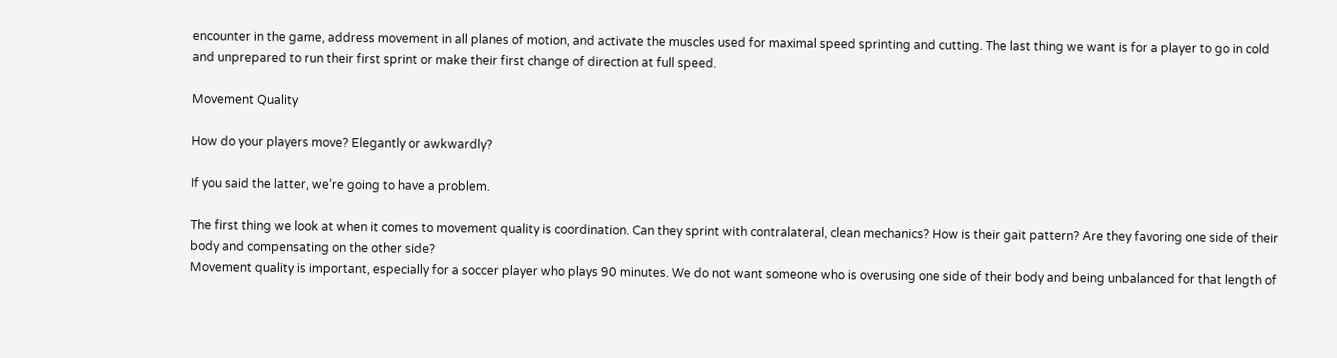encounter in the game, address movement in all planes of motion, and activate the muscles used for maximal speed sprinting and cutting. The last thing we want is for a player to go in cold and unprepared to run their first sprint or make their first change of direction at full speed.

Movement Quality

How do your players move? Elegantly or awkwardly?

If you said the latter, we’re going to have a problem.

The first thing we look at when it comes to movement quality is coordination. Can they sprint with contralateral, clean mechanics? How is their gait pattern? Are they favoring one side of their body and compensating on the other side?
Movement quality is important, especially for a soccer player who plays 90 minutes. We do not want someone who is overusing one side of their body and being unbalanced for that length of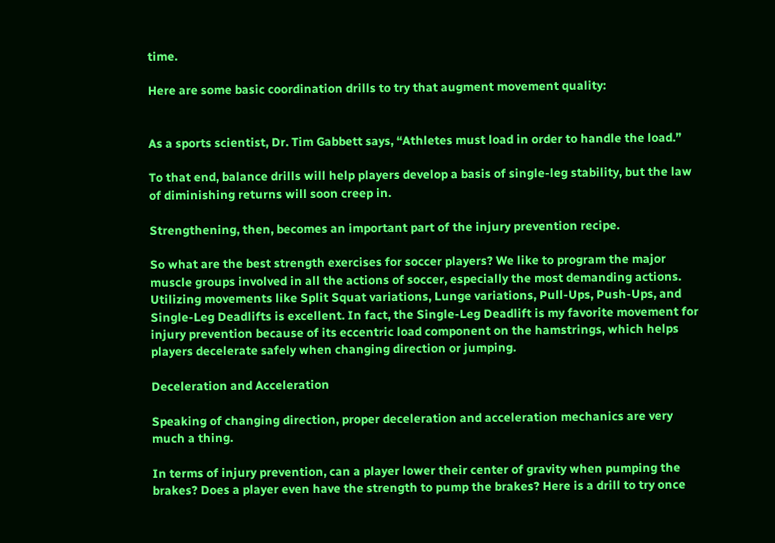time.

Here are some basic coordination drills to try that augment movement quality:


As a sports scientist, Dr. Tim Gabbett says, “Athletes must load in order to handle the load.”

To that end, balance drills will help players develop a basis of single-leg stability, but the law of diminishing returns will soon creep in.

Strengthening, then, becomes an important part of the injury prevention recipe.

So what are the best strength exercises for soccer players? We like to program the major muscle groups involved in all the actions of soccer, especially the most demanding actions. Utilizing movements like Split Squat variations, Lunge variations, Pull-Ups, Push-Ups, and Single-Leg Deadlifts is excellent. In fact, the Single-Leg Deadlift is my favorite movement for injury prevention because of its eccentric load component on the hamstrings, which helps players decelerate safely when changing direction or jumping.

Deceleration and Acceleration

Speaking of changing direction, proper deceleration and acceleration mechanics are very much a thing.

In terms of injury prevention, can a player lower their center of gravity when pumping the brakes? Does a player even have the strength to pump the brakes? Here is a drill to try once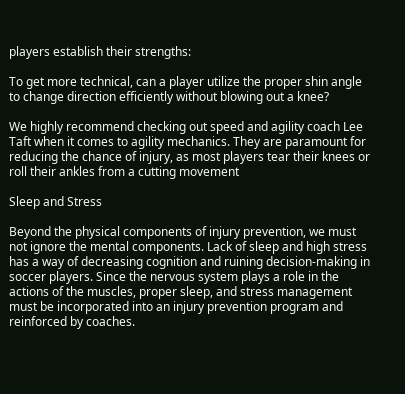players establish their strengths:

To get more technical, can a player utilize the proper shin angle to change direction efficiently without blowing out a knee?

We highly recommend checking out speed and agility coach Lee Taft when it comes to agility mechanics. They are paramount for reducing the chance of injury, as most players tear their knees or roll their ankles from a cutting movement

Sleep and Stress

Beyond the physical components of injury prevention, we must not ignore the mental components. Lack of sleep and high stress has a way of decreasing cognition and ruining decision-making in soccer players. Since the nervous system plays a role in the actions of the muscles, proper sleep, and stress management must be incorporated into an injury prevention program and reinforced by coaches.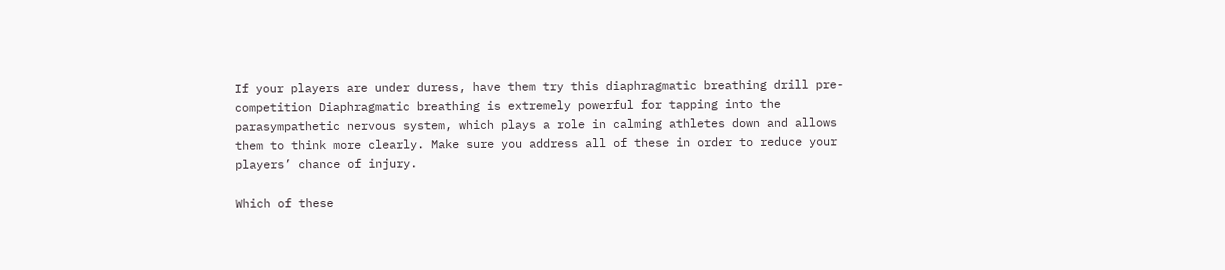If your players are under duress, have them try this diaphragmatic breathing drill pre-competition Diaphragmatic breathing is extremely powerful for tapping into the parasympathetic nervous system, which plays a role in calming athletes down and allows them to think more clearly. Make sure you address all of these in order to reduce your players’ chance of injury.

Which of these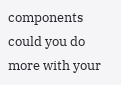components could you do more with your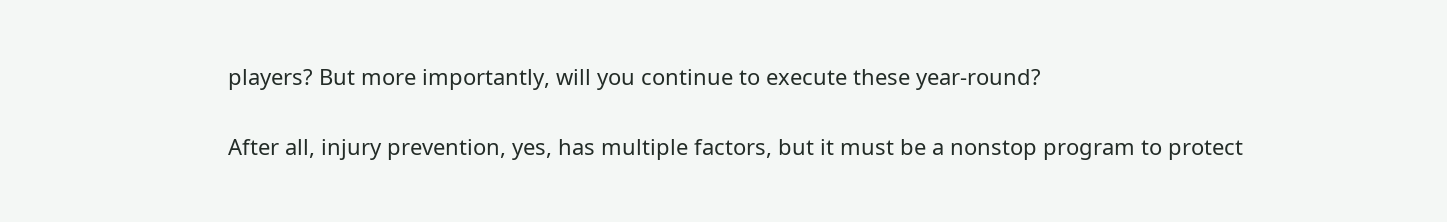players? But more importantly, will you continue to execute these year-round?

After all, injury prevention, yes, has multiple factors, but it must be a nonstop program to protect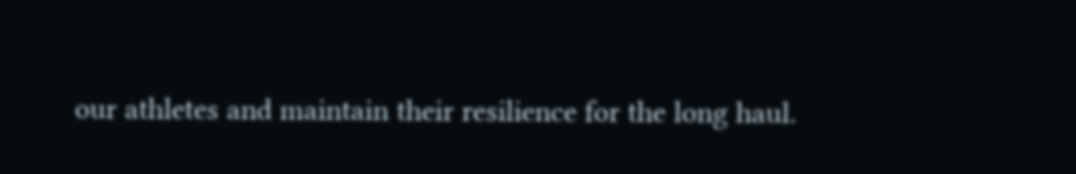our athletes and maintain their resilience for the long haul.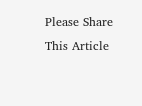Please Share This Article